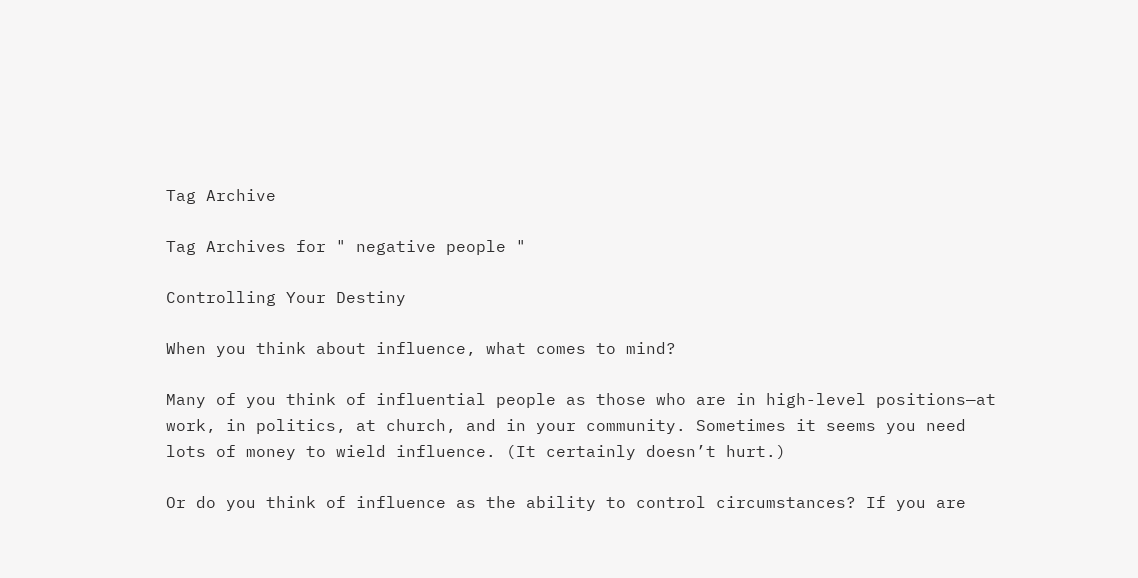Tag Archive

Tag Archives for " negative people "

Controlling Your Destiny

When you think about influence, what comes to mind?

Many of you think of influential people as those who are in high-level positions—at work, in politics, at church, and in your community. Sometimes it seems you need lots of money to wield influence. (It certainly doesn’t hurt.)

Or do you think of influence as the ability to control circumstances? If you are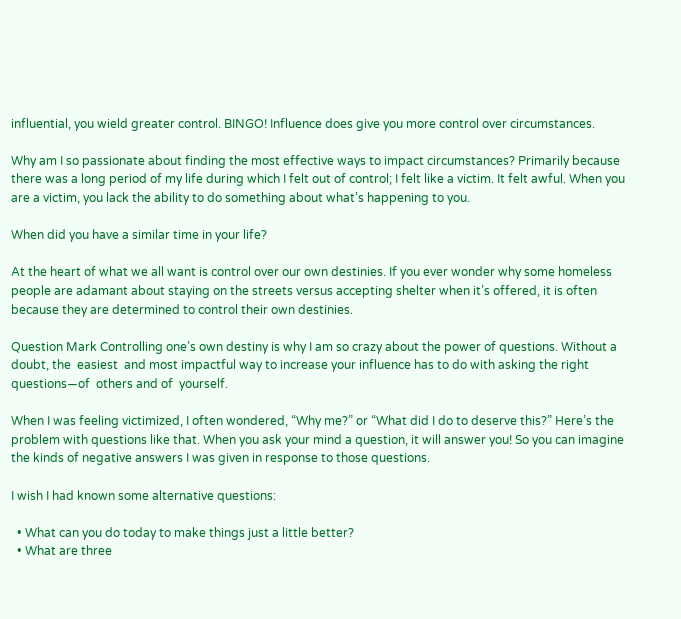influential, you wield greater control. BINGO! Influence does give you more control over circumstances.

Why am I so passionate about finding the most effective ways to impact circumstances? Primarily because there was a long period of my life during which I felt out of control; I felt like a victim. It felt awful. When you are a victim, you lack the ability to do something about what’s happening to you.

When did you have a similar time in your life?

At the heart of what we all want is control over our own destinies. If you ever wonder why some homeless people are adamant about staying on the streets versus accepting shelter when it’s offered, it is often because they are determined to control their own destinies.

Question Mark Controlling one’s own destiny is why I am so crazy about the power of questions. Without a doubt, the  easiest  and most impactful way to increase your influence has to do with asking the right questions—of  others and of  yourself.

When I was feeling victimized, I often wondered, “Why me?” or “What did I do to deserve this?” Here’s the problem with questions like that. When you ask your mind a question, it will answer you! So you can imagine the kinds of negative answers I was given in response to those questions.

I wish I had known some alternative questions:

  • What can you do today to make things just a little better?
  • What are three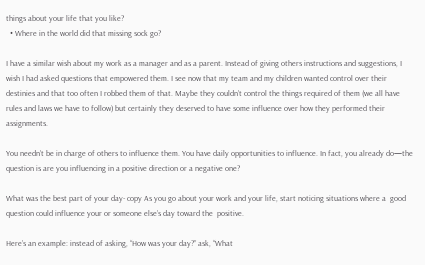things about your life that you like?
  • Where in the world did that missing sock go?

I have a similar wish about my work as a manager and as a parent. Instead of giving others instructions and suggestions, I wish I had asked questions that empowered them. I see now that my team and my children wanted control over their destinies and that too often I robbed them of that. Maybe they couldn’t control the things required of them (we all have rules and laws we have to follow) but certainly they deserved to have some influence over how they performed their assignments.

You needn’t be in charge of others to influence them. You have daily opportunities to influence. In fact, you already do—the question is are you influencing in a positive direction or a negative one?

What was the best part of your day- copy As you go about your work and your life, start noticing situations where a  good question could influence your or someone else’s day toward the  positive.

Here’s an example: instead of asking, “How was your day?” ask, “What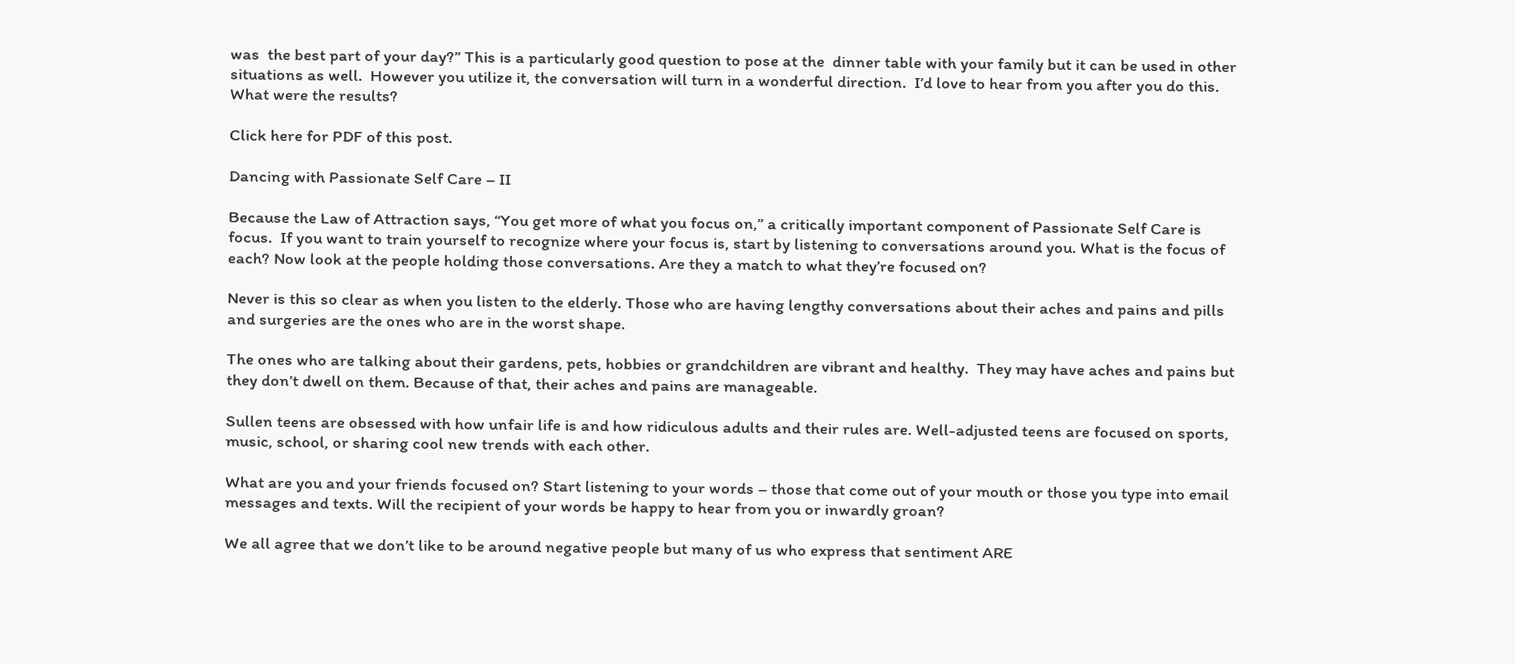was  the best part of your day?” This is a particularly good question to pose at the  dinner table with your family but it can be used in other situations as well.  However you utilize it, the conversation will turn in a wonderful direction.  I’d love to hear from you after you do this. What were the results?

Click here for PDF of this post.

Dancing with Passionate Self Care – II

Because the Law of Attraction says, “You get more of what you focus on,” a critically important component of Passionate Self Care is focus.  If you want to train yourself to recognize where your focus is, start by listening to conversations around you. What is the focus of each? Now look at the people holding those conversations. Are they a match to what they’re focused on?

Never is this so clear as when you listen to the elderly. Those who are having lengthy conversations about their aches and pains and pills and surgeries are the ones who are in the worst shape.

The ones who are talking about their gardens, pets, hobbies or grandchildren are vibrant and healthy.  They may have aches and pains but they don’t dwell on them. Because of that, their aches and pains are manageable.

Sullen teens are obsessed with how unfair life is and how ridiculous adults and their rules are. Well-adjusted teens are focused on sports, music, school, or sharing cool new trends with each other.

What are you and your friends focused on? Start listening to your words – those that come out of your mouth or those you type into email messages and texts. Will the recipient of your words be happy to hear from you or inwardly groan?

We all agree that we don’t like to be around negative people but many of us who express that sentiment ARE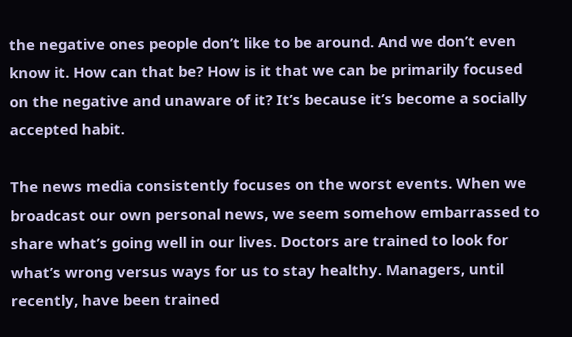the negative ones people don’t like to be around. And we don’t even know it. How can that be? How is it that we can be primarily focused on the negative and unaware of it? It’s because it’s become a socially accepted habit.

The news media consistently focuses on the worst events. When we broadcast our own personal news, we seem somehow embarrassed to share what’s going well in our lives. Doctors are trained to look for what’s wrong versus ways for us to stay healthy. Managers, until recently, have been trained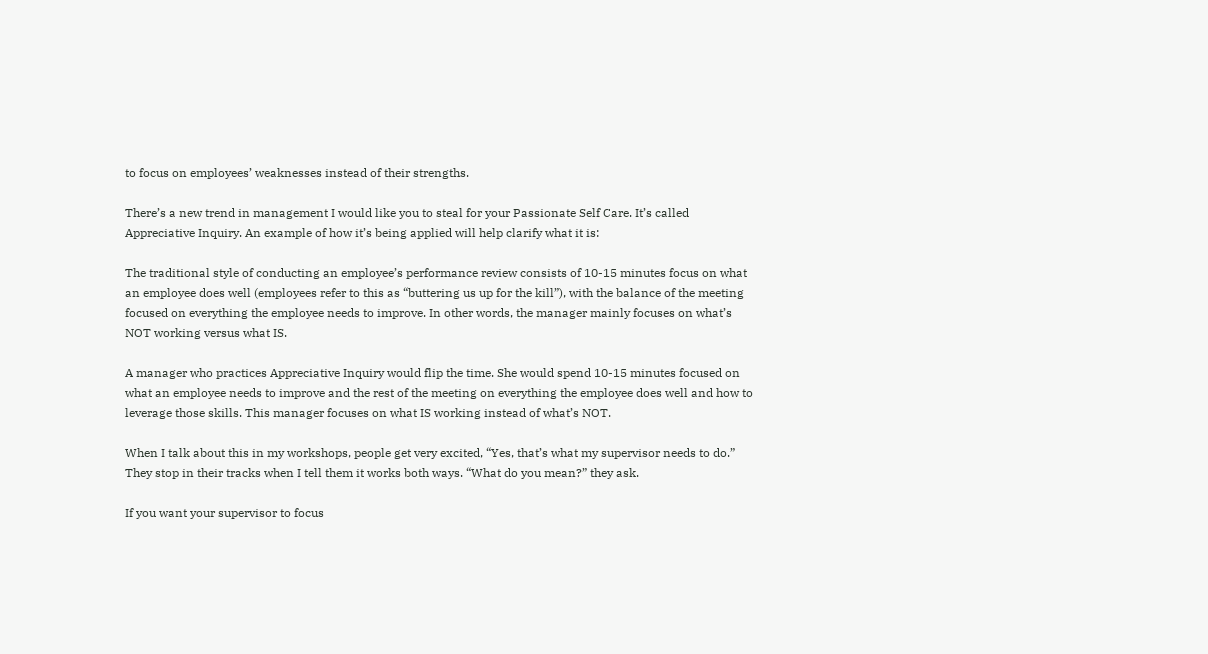to focus on employees’ weaknesses instead of their strengths.

There’s a new trend in management I would like you to steal for your Passionate Self Care. It’s called Appreciative Inquiry. An example of how it’s being applied will help clarify what it is:

The traditional style of conducting an employee’s performance review consists of 10-15 minutes focus on what an employee does well (employees refer to this as “buttering us up for the kill”), with the balance of the meeting focused on everything the employee needs to improve. In other words, the manager mainly focuses on what’s NOT working versus what IS.

A manager who practices Appreciative Inquiry would flip the time. She would spend 10-15 minutes focused on what an employee needs to improve and the rest of the meeting on everything the employee does well and how to leverage those skills. This manager focuses on what IS working instead of what’s NOT.

When I talk about this in my workshops, people get very excited, “Yes, that’s what my supervisor needs to do.” They stop in their tracks when I tell them it works both ways. “What do you mean?” they ask.

If you want your supervisor to focus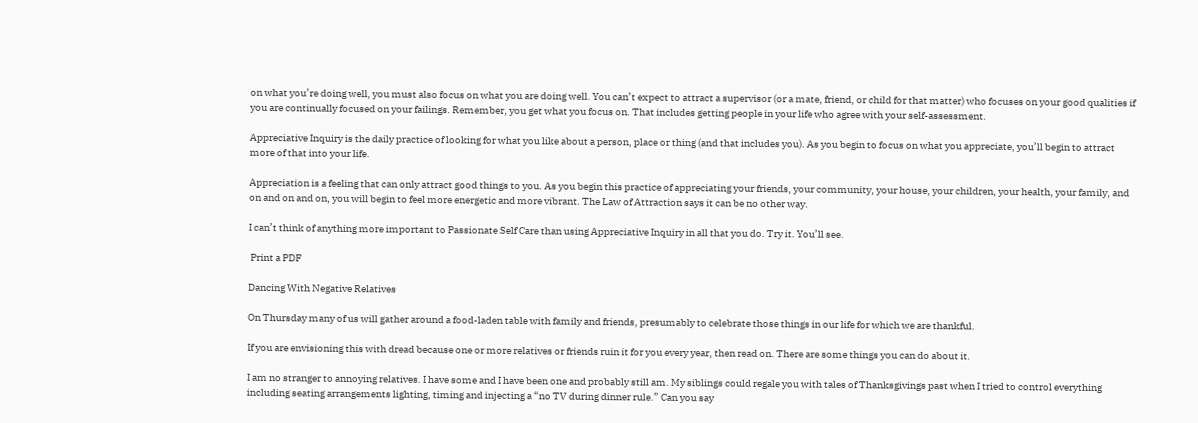on what you’re doing well, you must also focus on what you are doing well. You can’t expect to attract a supervisor (or a mate, friend, or child for that matter) who focuses on your good qualities if you are continually focused on your failings. Remember, you get what you focus on. That includes getting people in your life who agree with your self-assessment.

Appreciative Inquiry is the daily practice of looking for what you like about a person, place or thing (and that includes you). As you begin to focus on what you appreciate, you’ll begin to attract more of that into your life.

Appreciation is a feeling that can only attract good things to you. As you begin this practice of appreciating your friends, your community, your house, your children, your health, your family, and on and on and on, you will begin to feel more energetic and more vibrant. The Law of Attraction says it can be no other way.

I can’t think of anything more important to Passionate Self Care than using Appreciative Inquiry in all that you do. Try it. You’ll see.

 Print a PDF

Dancing With Negative Relatives

On Thursday many of us will gather around a food-laden table with family and friends, presumably to celebrate those things in our life for which we are thankful.

If you are envisioning this with dread because one or more relatives or friends ruin it for you every year, then read on. There are some things you can do about it.

I am no stranger to annoying relatives. I have some and I have been one and probably still am. My siblings could regale you with tales of Thanksgivings past when I tried to control everything including seating arrangements lighting, timing and injecting a “no TV during dinner rule.” Can you say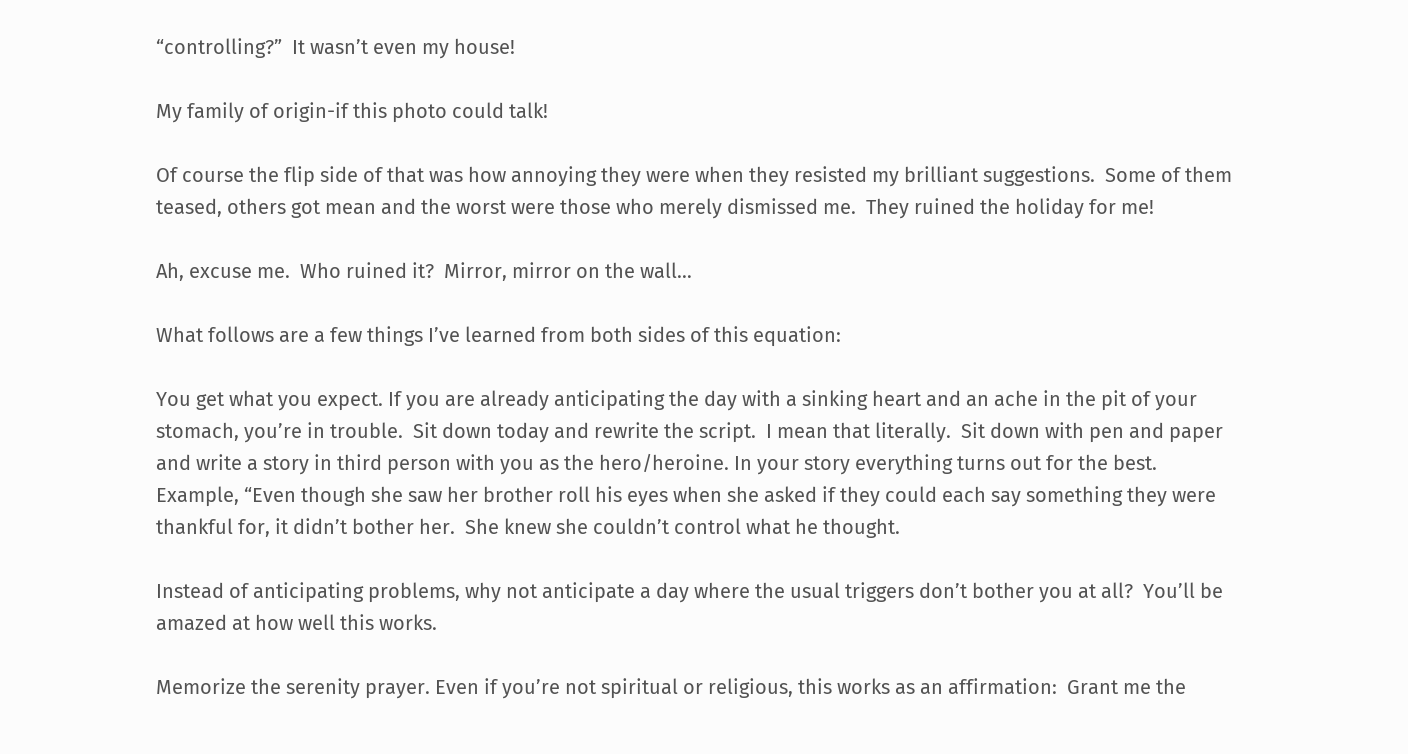“controlling?”  It wasn’t even my house!

My family of origin-if this photo could talk!

Of course the flip side of that was how annoying they were when they resisted my brilliant suggestions.  Some of them teased, others got mean and the worst were those who merely dismissed me.  They ruined the holiday for me!

Ah, excuse me.  Who ruined it?  Mirror, mirror on the wall…

What follows are a few things I’ve learned from both sides of this equation:

You get what you expect. If you are already anticipating the day with a sinking heart and an ache in the pit of your stomach, you’re in trouble.  Sit down today and rewrite the script.  I mean that literally.  Sit down with pen and paper and write a story in third person with you as the hero/heroine. In your story everything turns out for the best. Example, “Even though she saw her brother roll his eyes when she asked if they could each say something they were thankful for, it didn’t bother her.  She knew she couldn’t control what he thought.

Instead of anticipating problems, why not anticipate a day where the usual triggers don’t bother you at all?  You’ll be amazed at how well this works.

Memorize the serenity prayer. Even if you’re not spiritual or religious, this works as an affirmation:  Grant me the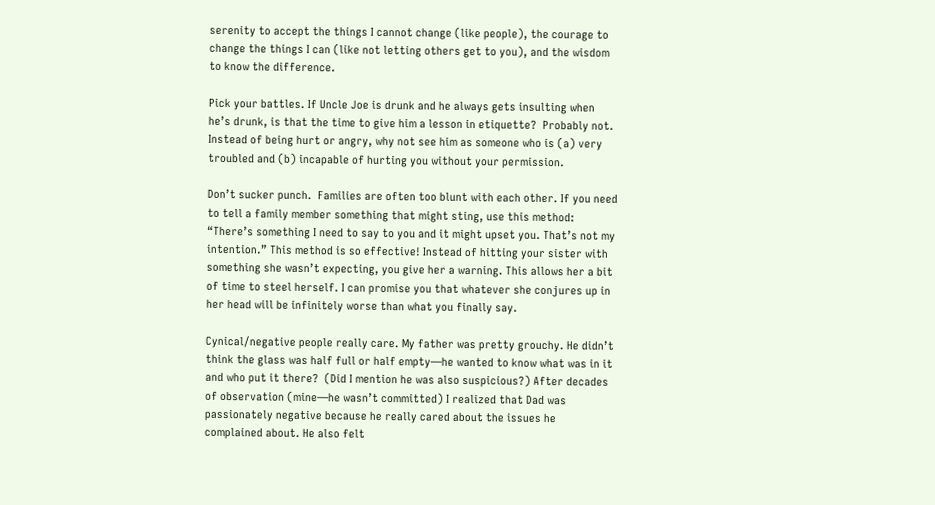serenity to accept the things I cannot change (like people), the courage to change the things I can (like not letting others get to you), and the wisdom to know the difference.

Pick your battles. If Uncle Joe is drunk and he always gets insulting when he’s drunk, is that the time to give him a lesson in etiquette?  Probably not.  Instead of being hurt or angry, why not see him as someone who is (a) very troubled and (b) incapable of hurting you without your permission.

Don’t sucker punch.  Families are often too blunt with each other. If you need to tell a family member something that might sting, use this method:  “There’s something I need to say to you and it might upset you. That’s not my intention.” This method is so effective! Instead of hitting your sister with something she wasn’t expecting, you give her a warning. This allows her a bit of time to steel herself. I can promise you that whatever she conjures up in her head will be infinitely worse than what you finally say.

Cynical/negative people really care. My father was pretty grouchy. He didn’t think the glass was half full or half empty—he wanted to know what was in it and who put it there?  (Did I mention he was also suspicious?) After decades of observation (mine—he wasn’t committed) I realized that Dad was passionately negative because he really cared about the issues he complained about. He also felt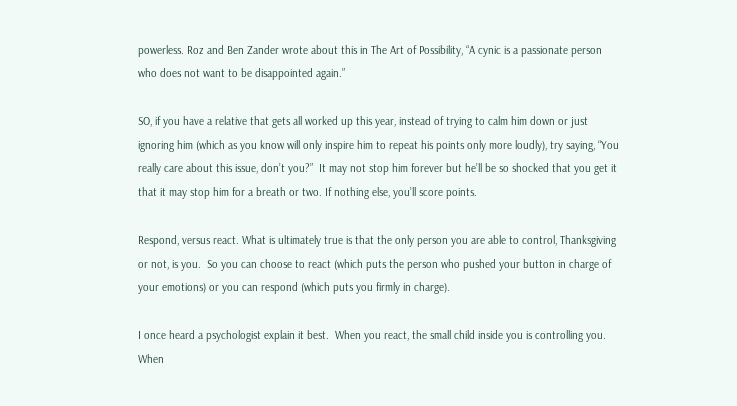powerless. Roz and Ben Zander wrote about this in The Art of Possibility, “A cynic is a passionate person who does not want to be disappointed again.”

SO, if you have a relative that gets all worked up this year, instead of trying to calm him down or just ignoring him (which as you know will only inspire him to repeat his points only more loudly), try saying, “You really care about this issue, don’t you?”  It may not stop him forever but he’ll be so shocked that you get it that it may stop him for a breath or two. If nothing else, you’ll score points.

Respond, versus react. What is ultimately true is that the only person you are able to control, Thanksgiving or not, is you.  So you can choose to react (which puts the person who pushed your button in charge of your emotions) or you can respond (which puts you firmly in charge).

I once heard a psychologist explain it best.  When you react, the small child inside you is controlling you. When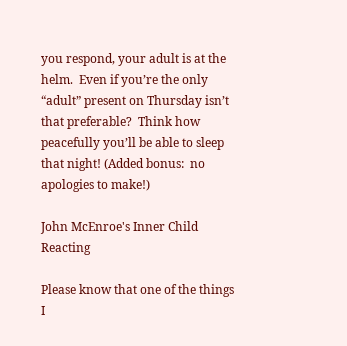you respond, your adult is at the helm.  Even if you’re the only “adult” present on Thursday isn’t that preferable?  Think how peacefully you’ll be able to sleep that night! (Added bonus:  no apologies to make!)

John McEnroe's Inner Child Reacting

Please know that one of the things I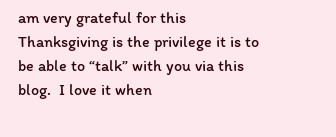am very grateful for this Thanksgiving is the privilege it is to be able to “talk” with you via this blog.  I love it when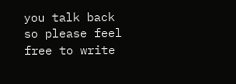you talk back so please feel free to write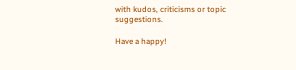with kudos, criticisms or topic suggestions.

Have a happy!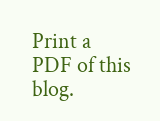Print a PDF of this blog.